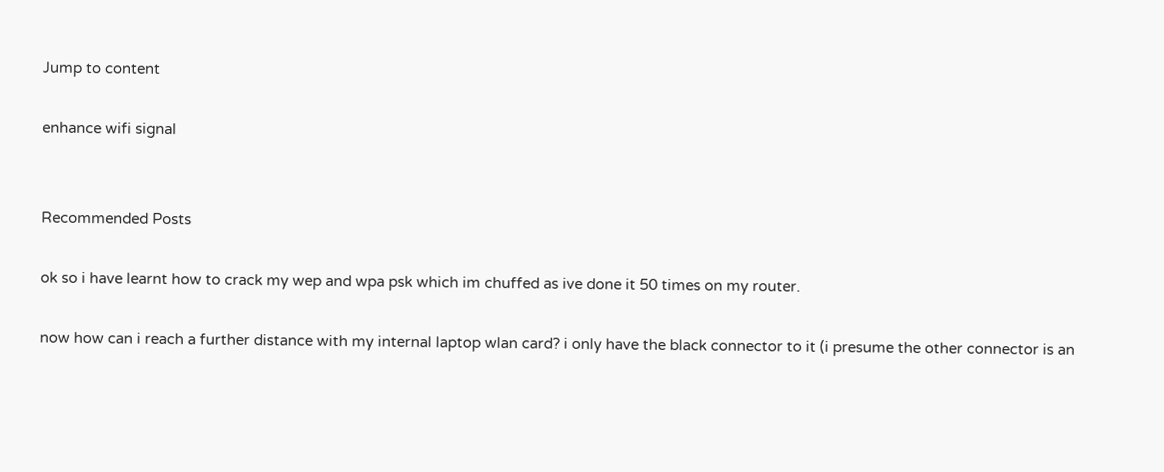Jump to content

enhance wifi signal


Recommended Posts

ok so i have learnt how to crack my wep and wpa psk which im chuffed as ive done it 50 times on my router.

now how can i reach a further distance with my internal laptop wlan card? i only have the black connector to it (i presume the other connector is an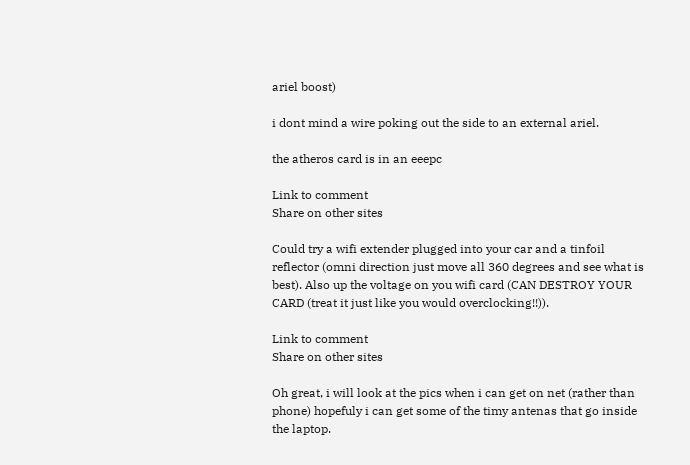ariel boost)

i dont mind a wire poking out the side to an external ariel.

the atheros card is in an eeepc

Link to comment
Share on other sites

Could try a wifi extender plugged into your car and a tinfoil reflector (omni direction just move all 360 degrees and see what is best). Also up the voltage on you wifi card (CAN DESTROY YOUR CARD (treat it just like you would overclocking!!)).

Link to comment
Share on other sites

Oh great, i will look at the pics when i can get on net (rather than phone) hopefuly i can get some of the timy antenas that go inside the laptop.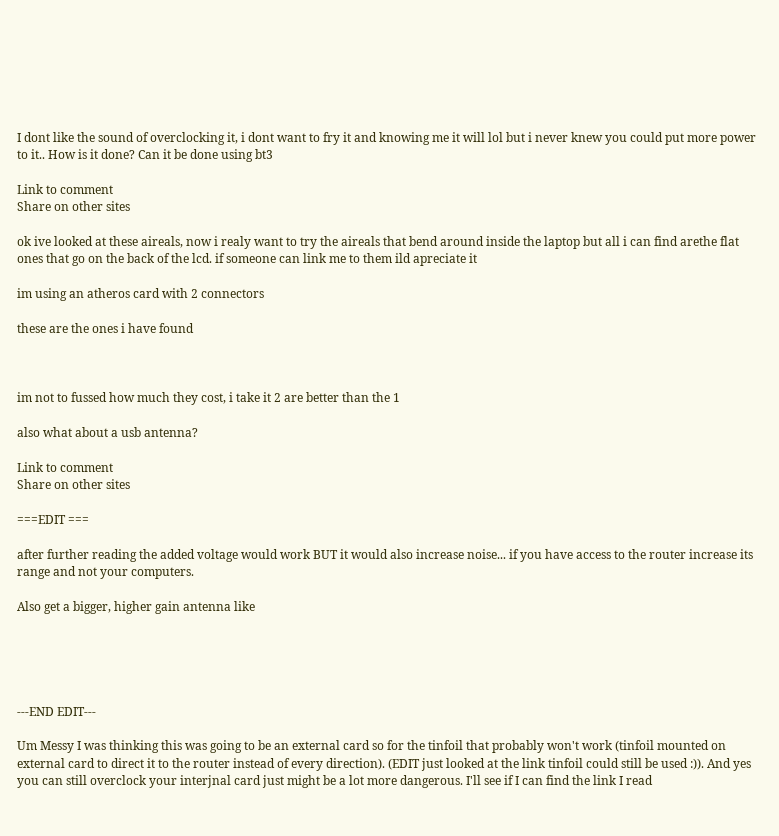I dont like the sound of overclocking it, i dont want to fry it and knowing me it will lol but i never knew you could put more power to it.. How is it done? Can it be done using bt3

Link to comment
Share on other sites

ok ive looked at these aireals, now i realy want to try the aireals that bend around inside the laptop but all i can find arethe flat ones that go on the back of the lcd. if someone can link me to them ild apreciate it

im using an atheros card with 2 connectors

these are the ones i have found



im not to fussed how much they cost, i take it 2 are better than the 1

also what about a usb antenna?

Link to comment
Share on other sites

===EDIT ===

after further reading the added voltage would work BUT it would also increase noise... if you have access to the router increase its range and not your computers.

Also get a bigger, higher gain antenna like





---END EDIT---

Um Messy I was thinking this was going to be an external card so for the tinfoil that probably won't work (tinfoil mounted on external card to direct it to the router instead of every direction). (EDIT just looked at the link tinfoil could still be used :)). And yes you can still overclock your interjnal card just might be a lot more dangerous. I'll see if I can find the link I read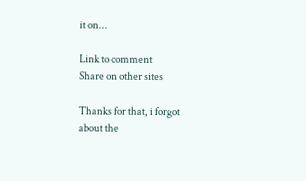it on...

Link to comment
Share on other sites

Thanks for that, i forgot about the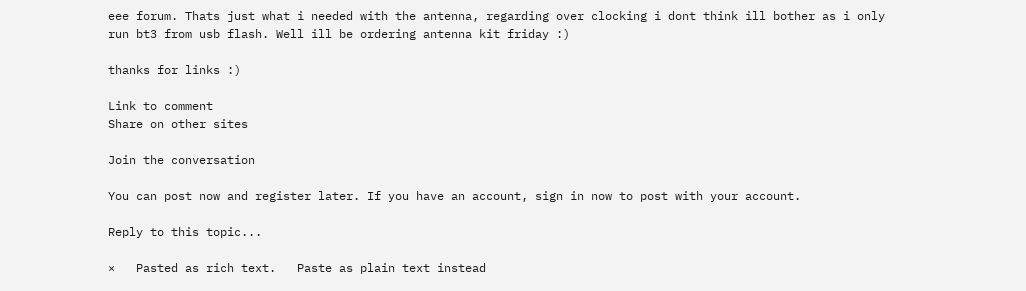eee forum. Thats just what i needed with the antenna, regarding over clocking i dont think ill bother as i only run bt3 from usb flash. Well ill be ordering antenna kit friday :)

thanks for links :)

Link to comment
Share on other sites

Join the conversation

You can post now and register later. If you have an account, sign in now to post with your account.

Reply to this topic...

×   Pasted as rich text.   Paste as plain text instead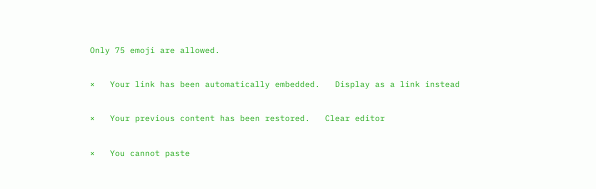Only 75 emoji are allowed.

×   Your link has been automatically embedded.   Display as a link instead

×   Your previous content has been restored.   Clear editor

×   You cannot paste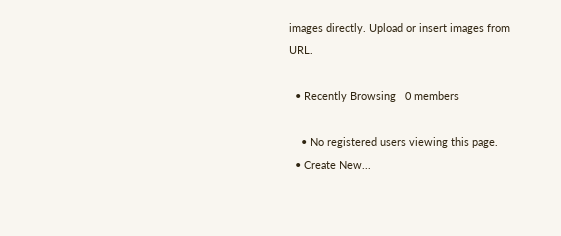images directly. Upload or insert images from URL.

  • Recently Browsing   0 members

    • No registered users viewing this page.
  • Create New...